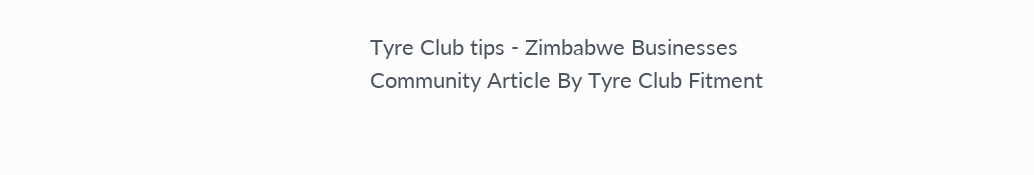Tyre Club tips - Zimbabwe Businesses Community Article By Tyre Club Fitment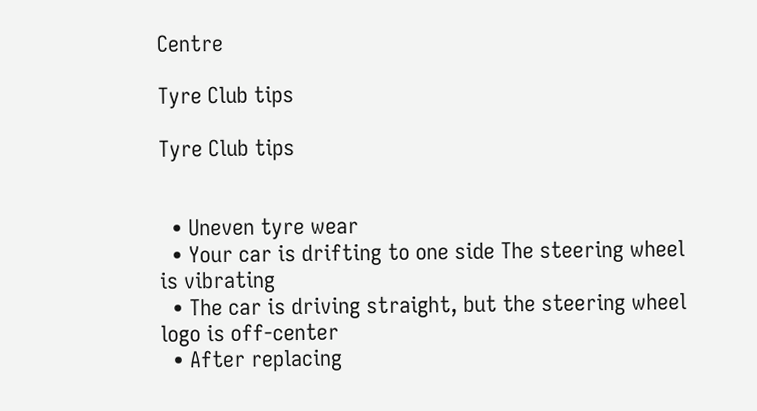Centre

Tyre Club tips

Tyre Club tips


  • Uneven tyre wear
  • Your car is drifting to one side The steering wheel is vibrating
  • The car is driving straight, but the steering wheel logo is off-center
  • After replacing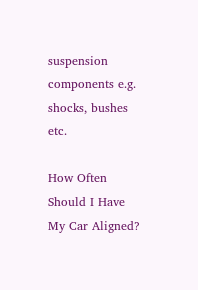suspension components e.g. shocks, bushes etc.

How Often Should I Have My Car Aligned?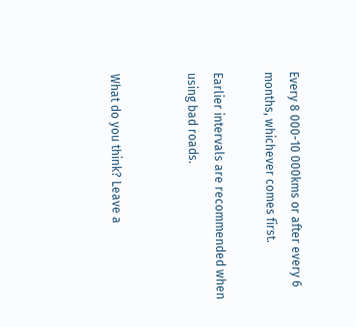Every 8 000-10 000kms or after every 6 months, whichever comes first.

Earlier intervals are recommended when using bad roads.


What do you think? Leave a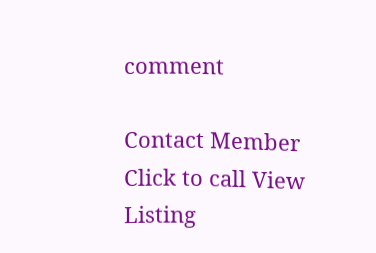comment

Contact Member Click to call View Listing